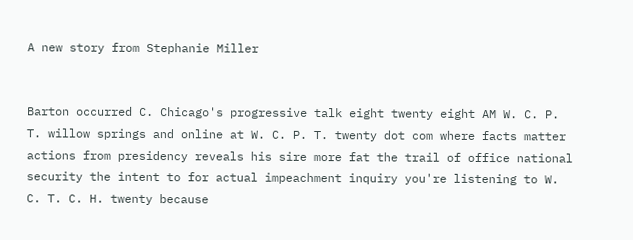A new story from Stephanie Miller


Barton occurred C. Chicago's progressive talk eight twenty eight AM W. C. P. T. willow springs and online at W. C. P. T. twenty dot com where facts matter actions from presidency reveals his sire more fat the trail of office national security the intent to for actual impeachment inquiry you're listening to W. C. T. C. H. twenty because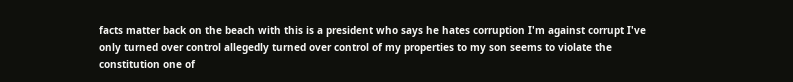facts matter back on the beach with this is a president who says he hates corruption I'm against corrupt I've only turned over control allegedly turned over control of my properties to my son seems to violate the constitution one of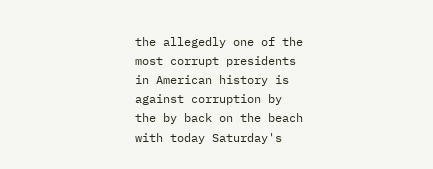the allegedly one of the most corrupt presidents in American history is against corruption by the by back on the beach with today Saturday's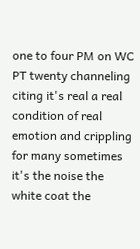one to four PM on WC PT twenty channeling citing it's real a real condition of real emotion and crippling for many sometimes it's the noise the white coat the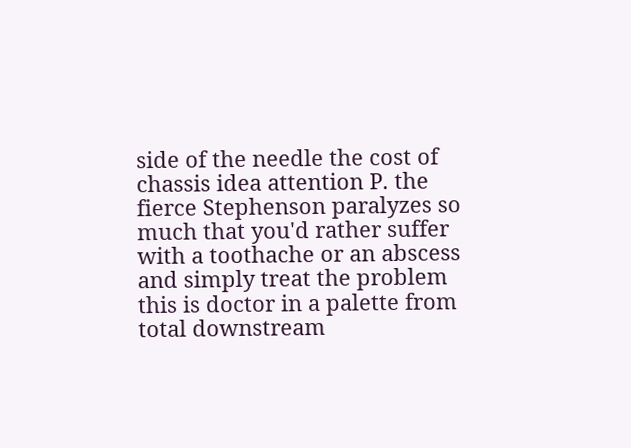side of the needle the cost of chassis idea attention P. the fierce Stephenson paralyzes so much that you'd rather suffer with a toothache or an abscess and simply treat the problem this is doctor in a palette from total downstream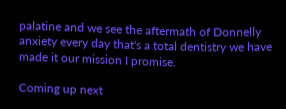palatine and we see the aftermath of Donnelly anxiety every day that's a total dentistry we have made it our mission I promise.

Coming up next